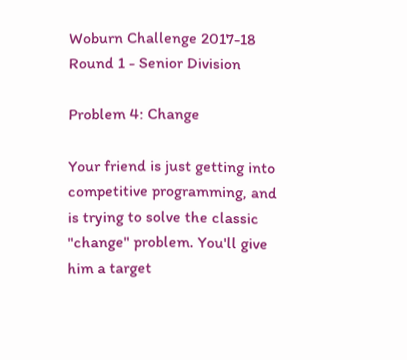Woburn Challenge 2017-18 Round 1 - Senior Division

Problem 4: Change

Your friend is just getting into competitive programming, and is trying to solve the classic "change" problem. You'll give him a target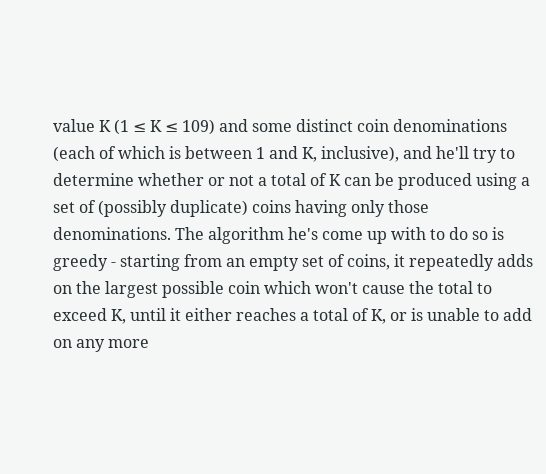value K (1 ≤ K ≤ 109) and some distinct coin denominations (each of which is between 1 and K, inclusive), and he'll try to determine whether or not a total of K can be produced using a set of (possibly duplicate) coins having only those denominations. The algorithm he's come up with to do so is greedy - starting from an empty set of coins, it repeatedly adds on the largest possible coin which won't cause the total to exceed K, until it either reaches a total of K, or is unable to add on any more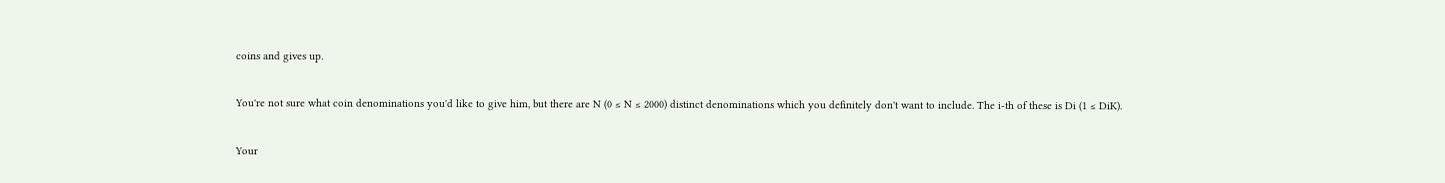coins and gives up.

You're not sure what coin denominations you'd like to give him, but there are N (0 ≤ N ≤ 2000) distinct denominations which you definitely don't want to include. The i-th of these is Di (1 ≤ DiK).

Your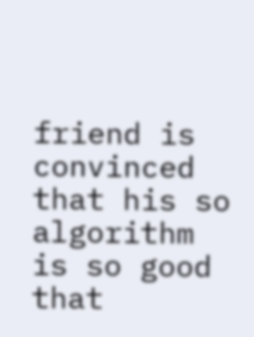friend is convinced that his so algorithm is so good that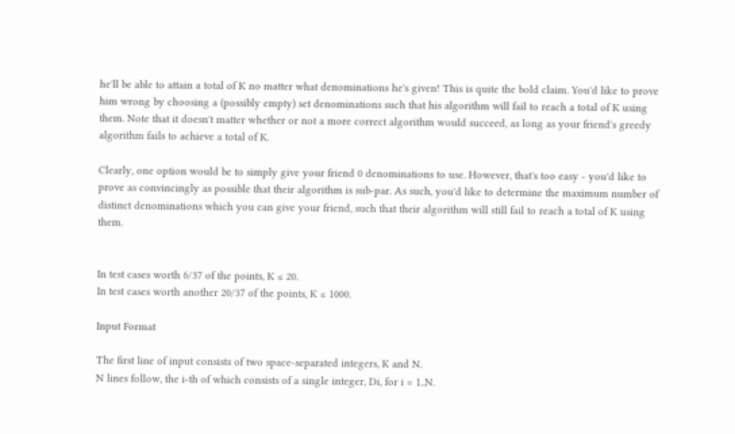he'll be able to attain a total of K no matter what denominations he's given! This is quite the bold claim. You'd like to prove him wrong by choosing a (possibly empty) set denominations such that his algorithm will fail to reach a total of K using them. Note that it doesn't matter whether or not a more correct algorithm would succeed, as long as your friend's greedy algorithm fails to achieve a total of K.

Clearly, one option would be to simply give your friend 0 denominations to use. However, that's too easy - you'd like to prove as convincingly as possible that their algorithm is sub-par. As such, you'd like to determine the maximum number of distinct denominations which you can give your friend, such that their algorithm will still fail to reach a total of K using them.


In test cases worth 6/37 of the points, K ≤ 20.
In test cases worth another 20/37 of the points, K ≤ 1000.

Input Format

The first line of input consists of two space-separated integers, K and N.
N lines follow, the i-th of which consists of a single integer, Di, for i = 1..N.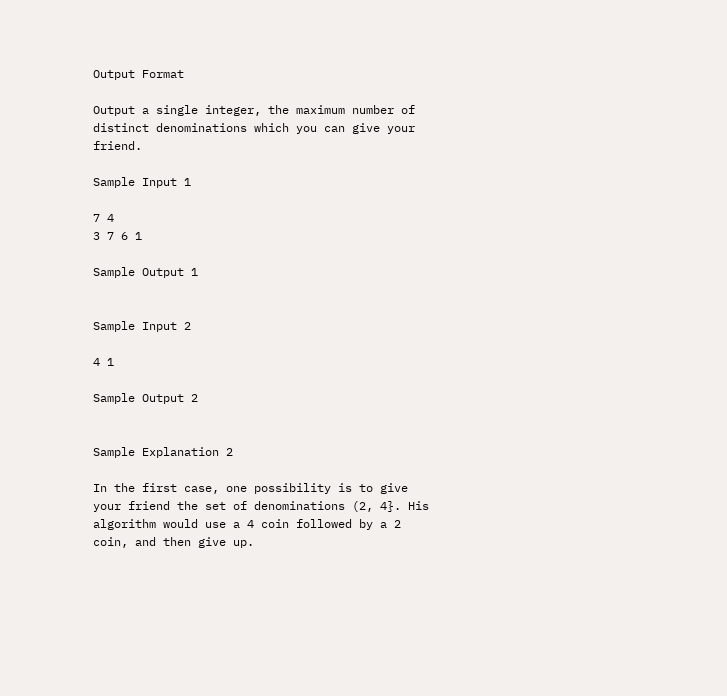Output Format

Output a single integer, the maximum number of distinct denominations which you can give your friend.

Sample Input 1

7 4
3 7 6 1

Sample Output 1


Sample Input 2

4 1

Sample Output 2


Sample Explanation 2

In the first case, one possibility is to give your friend the set of denominations (2, 4}. His algorithm would use a 4 coin followed by a 2 coin, and then give up.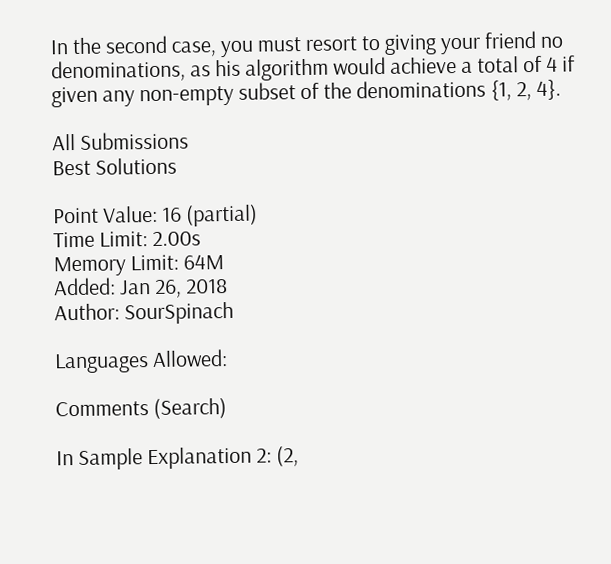In the second case, you must resort to giving your friend no denominations, as his algorithm would achieve a total of 4 if given any non-empty subset of the denominations {1, 2, 4}.

All Submissions
Best Solutions

Point Value: 16 (partial)
Time Limit: 2.00s
Memory Limit: 64M
Added: Jan 26, 2018
Author: SourSpinach

Languages Allowed:

Comments (Search)

In Sample Explanation 2: (2,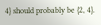4} should probably be {2, 4}.